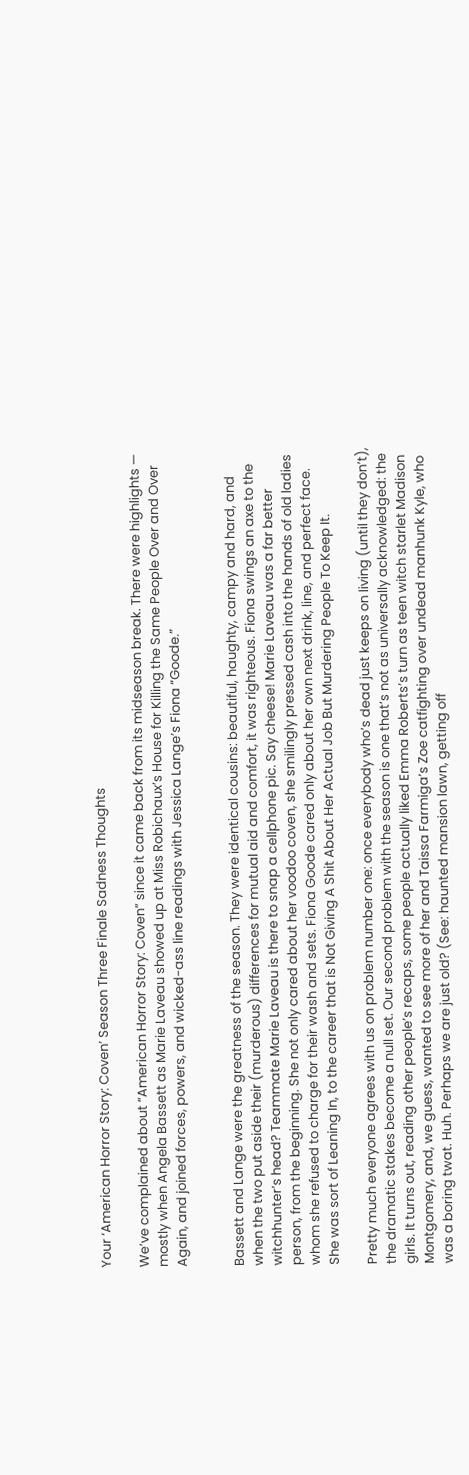Your ‘American Horror Story: Coven’ Season Three Finale Sadness Thoughts

We’ve complained about “American Horror Story: Coven” since it came back from its midseason break. There were highlights — mostly when Angela Bassett as Marie Laveau showed up at Miss Robichaux’s House for Killing the Same People Over and Over Again, and joined forces, powers, and wicked-ass line readings with Jessica Lange’s Fiona “Goode.”


Bassett and Lange were the greatness of the season. They were identical cousins: beautiful, haughty, campy and hard, and when the two put aside their (murderous) differences for mutual aid and comfort, it was righteous. Fiona swings an axe to the witchhunter’s head? Teammate Marie Laveau is there to snap a cellphone pic. Say cheese! Marie Laveau was a far better person, from the beginning. She not only cared about her voodoo coven, she smilingly pressed cash into the hands of old ladies whom she refused to charge for their wash and sets. Fiona Goode cared only about her own next drink, line, and perfect face. She was sort of Leaning In, to the career that is Not Giving A Shit About Her Actual Job But Murdering People To Keep It.

Pretty much everyone agrees with us on problem number one: once everybody who’s dead just keeps on living (until they don’t), the dramatic stakes become a null set. Our second problem with the season is one that’s not as universally acknowledged: the girls. It turns out, reading other people’s recaps, some people actually liked Emma Roberts’s turn as teen witch starlet Madison Montgomery, and, we guess, wanted to see more of her and Taissa Farmiga’s Zoe catfighting over undead manhunk Kyle, who was a boring twat. Huh. Perhaps we are just old? (See: haunted mansion lawn, getting off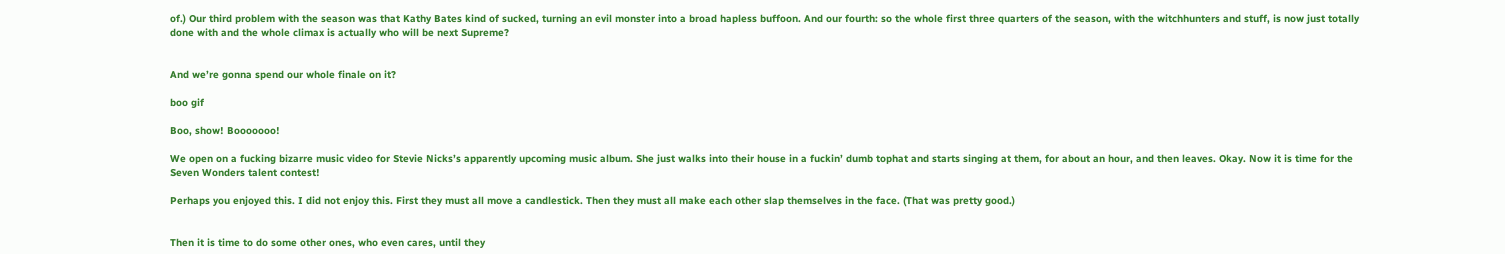of.) Our third problem with the season was that Kathy Bates kind of sucked, turning an evil monster into a broad hapless buffoon. And our fourth: so the whole first three quarters of the season, with the witchhunters and stuff, is now just totally done with and the whole climax is actually who will be next Supreme?


And we’re gonna spend our whole finale on it?

boo gif

Boo, show! Booooooo!

We open on a fucking bizarre music video for Stevie Nicks’s apparently upcoming music album. She just walks into their house in a fuckin’ dumb tophat and starts singing at them, for about an hour, and then leaves. Okay. Now it is time for the Seven Wonders talent contest!

Perhaps you enjoyed this. I did not enjoy this. First they must all move a candlestick. Then they must all make each other slap themselves in the face. (That was pretty good.)


Then it is time to do some other ones, who even cares, until they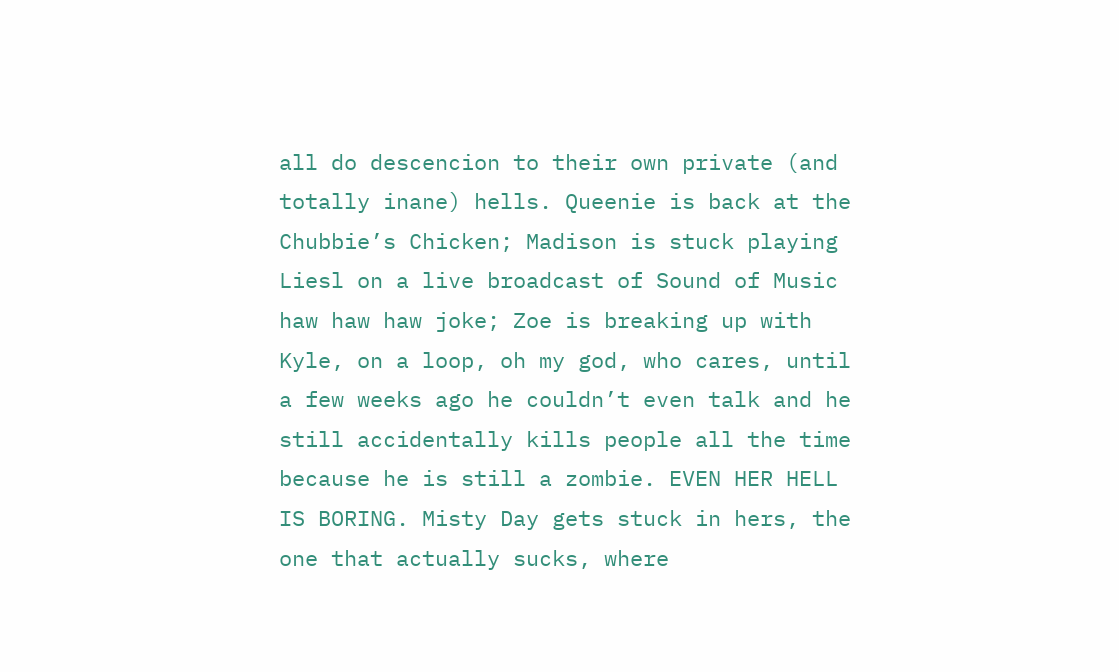all do descencion to their own private (and totally inane) hells. Queenie is back at the Chubbie’s Chicken; Madison is stuck playing Liesl on a live broadcast of Sound of Music haw haw haw joke; Zoe is breaking up with Kyle, on a loop, oh my god, who cares, until a few weeks ago he couldn’t even talk and he still accidentally kills people all the time because he is still a zombie. EVEN HER HELL IS BORING. Misty Day gets stuck in hers, the one that actually sucks, where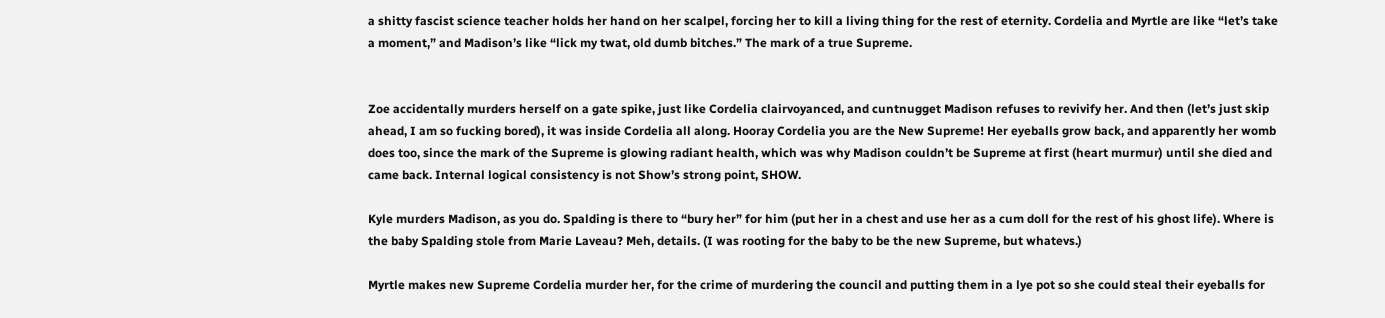a shitty fascist science teacher holds her hand on her scalpel, forcing her to kill a living thing for the rest of eternity. Cordelia and Myrtle are like “let’s take a moment,” and Madison’s like “lick my twat, old dumb bitches.” The mark of a true Supreme.


Zoe accidentally murders herself on a gate spike, just like Cordelia clairvoyanced, and cuntnugget Madison refuses to revivify her. And then (let’s just skip ahead, I am so fucking bored), it was inside Cordelia all along. Hooray Cordelia you are the New Supreme! Her eyeballs grow back, and apparently her womb does too, since the mark of the Supreme is glowing radiant health, which was why Madison couldn’t be Supreme at first (heart murmur) until she died and came back. Internal logical consistency is not Show’s strong point, SHOW.

Kyle murders Madison, as you do. Spalding is there to “bury her” for him (put her in a chest and use her as a cum doll for the rest of his ghost life). Where is the baby Spalding stole from Marie Laveau? Meh, details. (I was rooting for the baby to be the new Supreme, but whatevs.)

Myrtle makes new Supreme Cordelia murder her, for the crime of murdering the council and putting them in a lye pot so she could steal their eyeballs for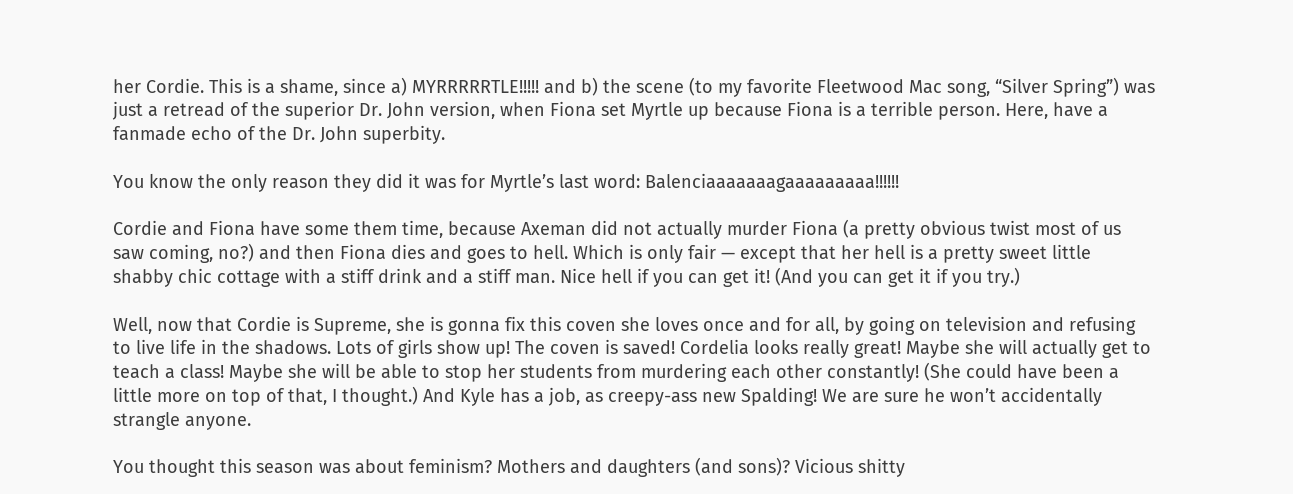her Cordie. This is a shame, since a) MYRRRRRTLE!!!!! and b) the scene (to my favorite Fleetwood Mac song, “Silver Spring”) was just a retread of the superior Dr. John version, when Fiona set Myrtle up because Fiona is a terrible person. Here, have a fanmade echo of the Dr. John superbity.

You know the only reason they did it was for Myrtle’s last word: Balenciaaaaaaagaaaaaaaaa!!!!!!

Cordie and Fiona have some them time, because Axeman did not actually murder Fiona (a pretty obvious twist most of us saw coming, no?) and then Fiona dies and goes to hell. Which is only fair — except that her hell is a pretty sweet little shabby chic cottage with a stiff drink and a stiff man. Nice hell if you can get it! (And you can get it if you try.)

Well, now that Cordie is Supreme, she is gonna fix this coven she loves once and for all, by going on television and refusing to live life in the shadows. Lots of girls show up! The coven is saved! Cordelia looks really great! Maybe she will actually get to teach a class! Maybe she will be able to stop her students from murdering each other constantly! (She could have been a little more on top of that, I thought.) And Kyle has a job, as creepy-ass new Spalding! We are sure he won’t accidentally strangle anyone.

You thought this season was about feminism? Mothers and daughters (and sons)? Vicious shitty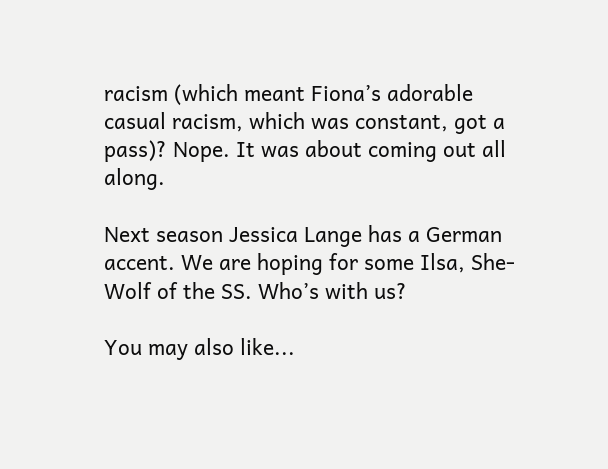racism (which meant Fiona’s adorable casual racism, which was constant, got a pass)? Nope. It was about coming out all along.

Next season Jessica Lange has a German accent. We are hoping for some Ilsa, She-Wolf of the SS. Who’s with us?

You may also like...